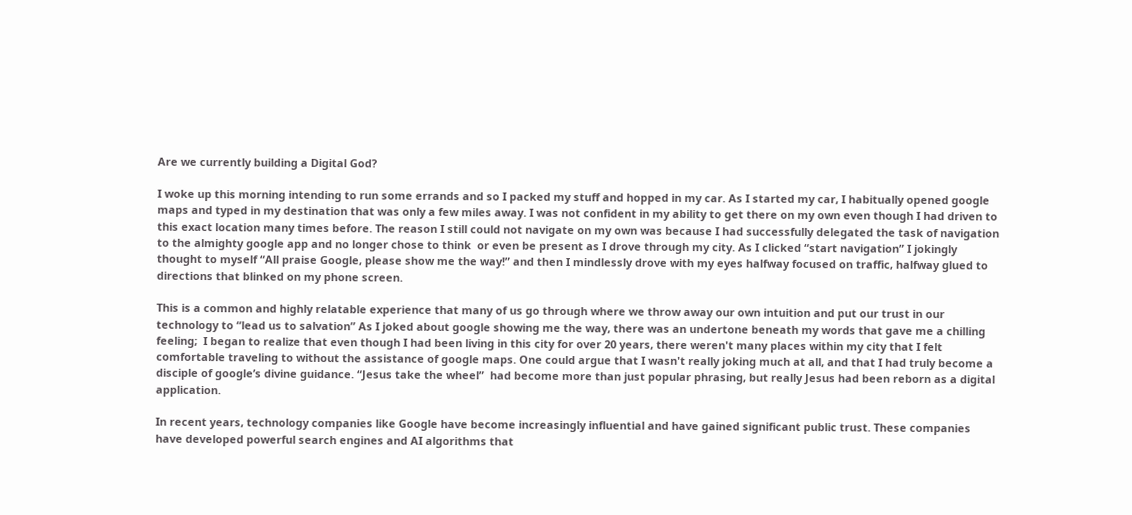Are we currently building a Digital God?

I woke up this morning intending to run some errands and so I packed my stuff and hopped in my car. As I started my car, I habitually opened google maps and typed in my destination that was only a few miles away. I was not confident in my ability to get there on my own even though I had driven to this exact location many times before. The reason I still could not navigate on my own was because I had successfully delegated the task of navigation to the almighty google app and no longer chose to think  or even be present as I drove through my city. As I clicked “start navigation” I jokingly thought to myself “All praise Google, please show me the way!” and then I mindlessly drove with my eyes halfway focused on traffic, halfway glued to directions that blinked on my phone screen.

This is a common and highly relatable experience that many of us go through where we throw away our own intuition and put our trust in our technology to “lead us to salvation” As I joked about google showing me the way, there was an undertone beneath my words that gave me a chilling feeling;  I began to realize that even though I had been living in this city for over 20 years, there weren't many places within my city that I felt comfortable traveling to without the assistance of google maps. One could argue that I wasn't really joking much at all, and that I had truly become a disciple of google’s divine guidance. “Jesus take the wheel”  had become more than just popular phrasing, but really Jesus had been reborn as a digital application.

In recent years, technology companies like Google have become increasingly influential and have gained significant public trust. These companies have developed powerful search engines and AI algorithms that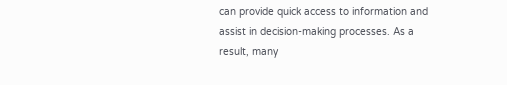can provide quick access to information and assist in decision-making processes. As a result, many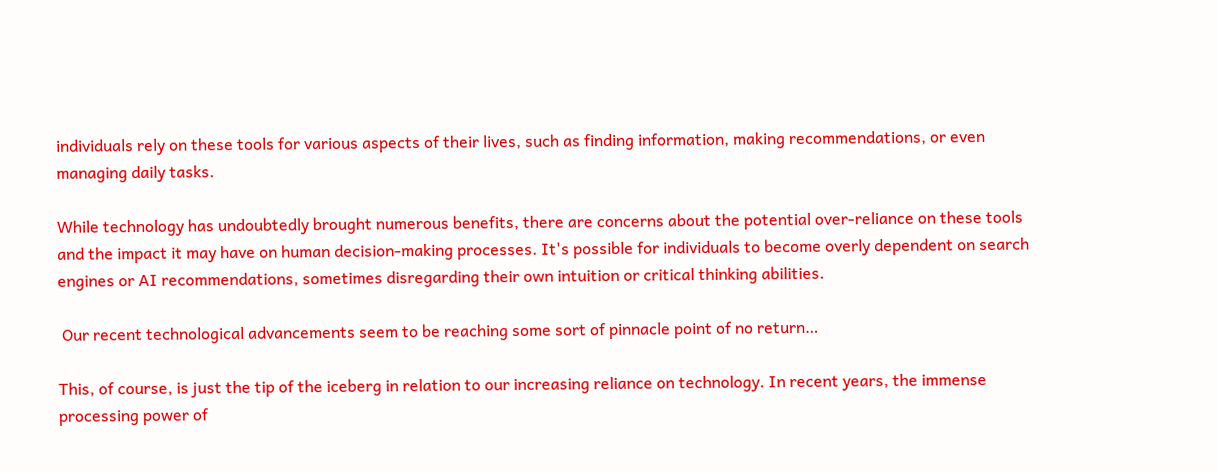individuals rely on these tools for various aspects of their lives, such as finding information, making recommendations, or even managing daily tasks.

While technology has undoubtedly brought numerous benefits, there are concerns about the potential over-reliance on these tools and the impact it may have on human decision-making processes. It's possible for individuals to become overly dependent on search engines or AI recommendations, sometimes disregarding their own intuition or critical thinking abilities.

 Our recent technological advancements seem to be reaching some sort of pinnacle point of no return…

This, of course, is just the tip of the iceberg in relation to our increasing reliance on technology. In recent years, the immense processing power of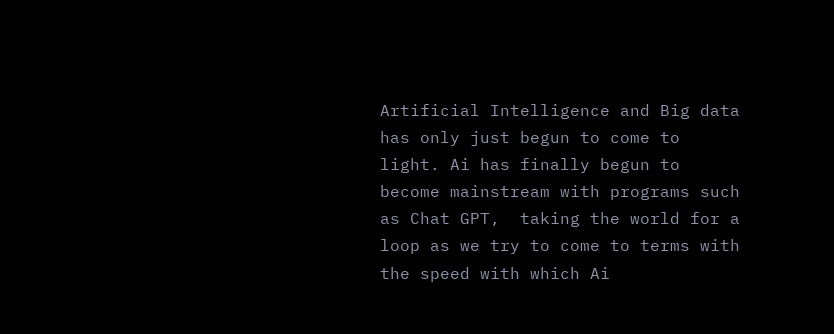Artificial Intelligence and Big data has only just begun to come to light. Ai has finally begun to become mainstream with programs such as Chat GPT,  taking the world for a loop as we try to come to terms with the speed with which Ai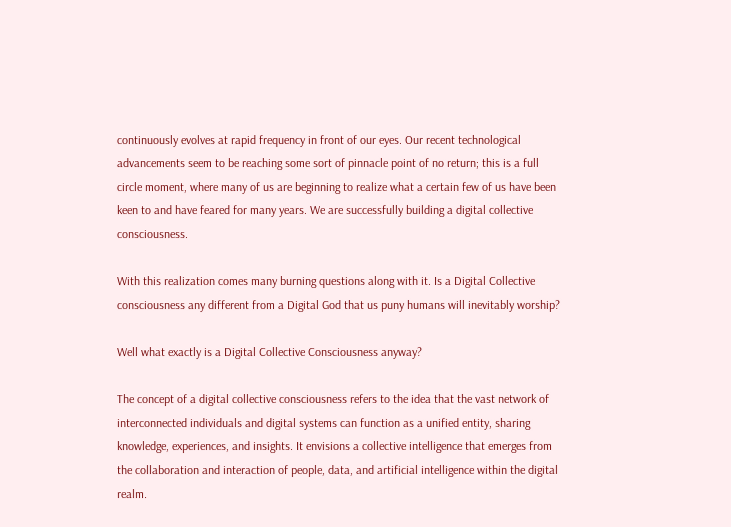continuously evolves at rapid frequency in front of our eyes. Our recent technological advancements seem to be reaching some sort of pinnacle point of no return; this is a full circle moment, where many of us are beginning to realize what a certain few of us have been keen to and have feared for many years. We are successfully building a digital collective consciousness.

With this realization comes many burning questions along with it. Is a Digital Collective consciousness any different from a Digital God that us puny humans will inevitably worship?

Well what exactly is a Digital Collective Consciousness anyway?

The concept of a digital collective consciousness refers to the idea that the vast network of interconnected individuals and digital systems can function as a unified entity, sharing knowledge, experiences, and insights. It envisions a collective intelligence that emerges from the collaboration and interaction of people, data, and artificial intelligence within the digital realm.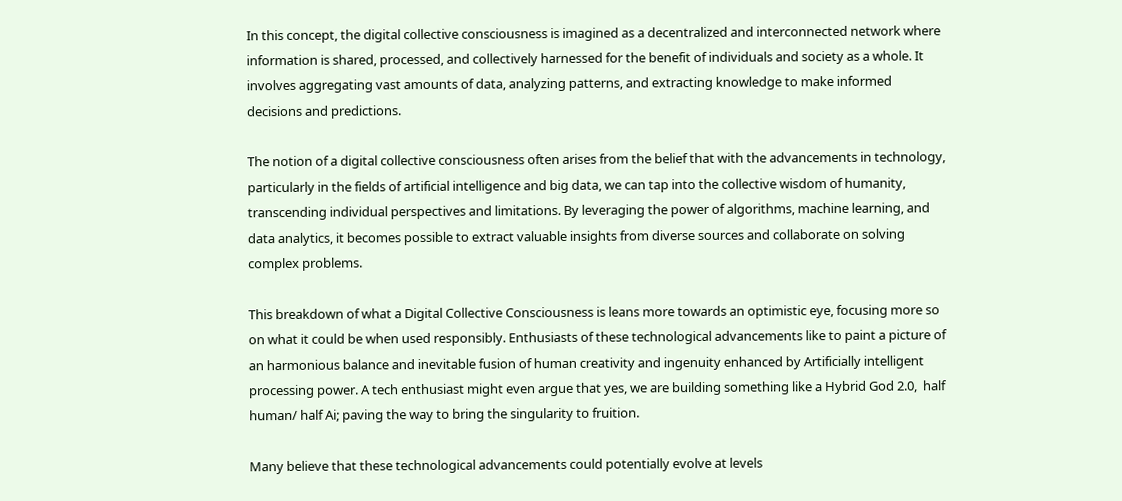In this concept, the digital collective consciousness is imagined as a decentralized and interconnected network where information is shared, processed, and collectively harnessed for the benefit of individuals and society as a whole. It involves aggregating vast amounts of data, analyzing patterns, and extracting knowledge to make informed decisions and predictions.

The notion of a digital collective consciousness often arises from the belief that with the advancements in technology, particularly in the fields of artificial intelligence and big data, we can tap into the collective wisdom of humanity, transcending individual perspectives and limitations. By leveraging the power of algorithms, machine learning, and data analytics, it becomes possible to extract valuable insights from diverse sources and collaborate on solving complex problems.

This breakdown of what a Digital Collective Consciousness is leans more towards an optimistic eye, focusing more so on what it could be when used responsibly. Enthusiasts of these technological advancements like to paint a picture of an harmonious balance and inevitable fusion of human creativity and ingenuity enhanced by Artificially intelligent processing power. A tech enthusiast might even argue that yes, we are building something like a Hybrid God 2.0,  half human/ half Ai; paving the way to bring the singularity to fruition.

Many believe that these technological advancements could potentially evolve at levels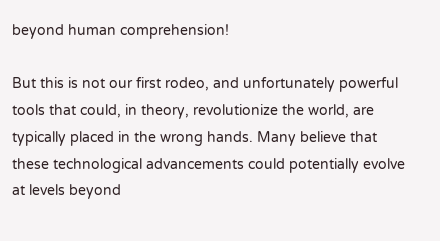beyond human comprehension!

But this is not our first rodeo, and unfortunately powerful tools that could, in theory, revolutionize the world, are typically placed in the wrong hands. Many believe that these technological advancements could potentially evolve at levels beyond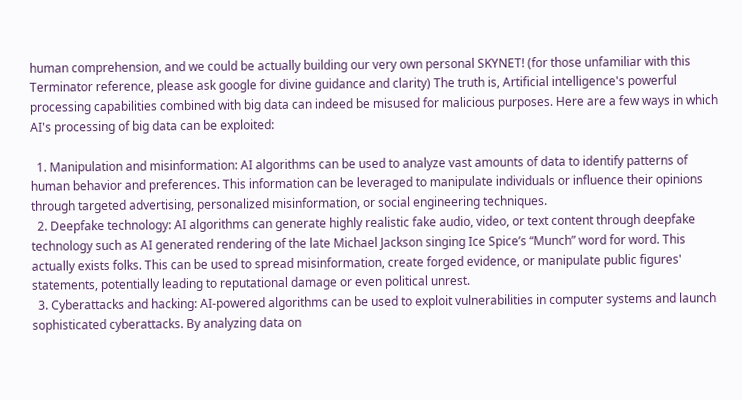human comprehension, and we could be actually building our very own personal SKYNET! (for those unfamiliar with this Terminator reference, please ask google for divine guidance and clarity) The truth is, Artificial intelligence's powerful processing capabilities combined with big data can indeed be misused for malicious purposes. Here are a few ways in which AI's processing of big data can be exploited:

  1. Manipulation and misinformation: AI algorithms can be used to analyze vast amounts of data to identify patterns of human behavior and preferences. This information can be leveraged to manipulate individuals or influence their opinions through targeted advertising, personalized misinformation, or social engineering techniques.
  2. Deepfake technology: AI algorithms can generate highly realistic fake audio, video, or text content through deepfake technology such as AI generated rendering of the late Michael Jackson singing Ice Spice’s “Munch” word for word. This actually exists folks. This can be used to spread misinformation, create forged evidence, or manipulate public figures' statements, potentially leading to reputational damage or even political unrest.
  3. Cyberattacks and hacking: AI-powered algorithms can be used to exploit vulnerabilities in computer systems and launch sophisticated cyberattacks. By analyzing data on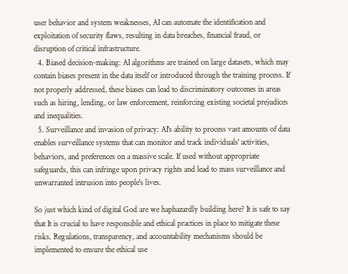user behavior and system weaknesses, AI can automate the identification and exploitation of security flaws, resulting in data breaches, financial fraud, or disruption of critical infrastructure.
  4. Biased decision-making: AI algorithms are trained on large datasets, which may contain biases present in the data itself or introduced through the training process. If not properly addressed, these biases can lead to discriminatory outcomes in areas such as hiring, lending, or law enforcement, reinforcing existing societal prejudices and inequalities.
  5. Surveillance and invasion of privacy: AI's ability to process vast amounts of data enables surveillance systems that can monitor and track individuals' activities, behaviors, and preferences on a massive scale. If used without appropriate safeguards, this can infringe upon privacy rights and lead to mass surveillance and unwarranted intrusion into people's lives.

So just which kind of digital God are we haphazardly building here? It is safe to say that It is crucial to have responsible and ethical practices in place to mitigate these risks. Regulations, transparency, and accountability mechanisms should be implemented to ensure the ethical use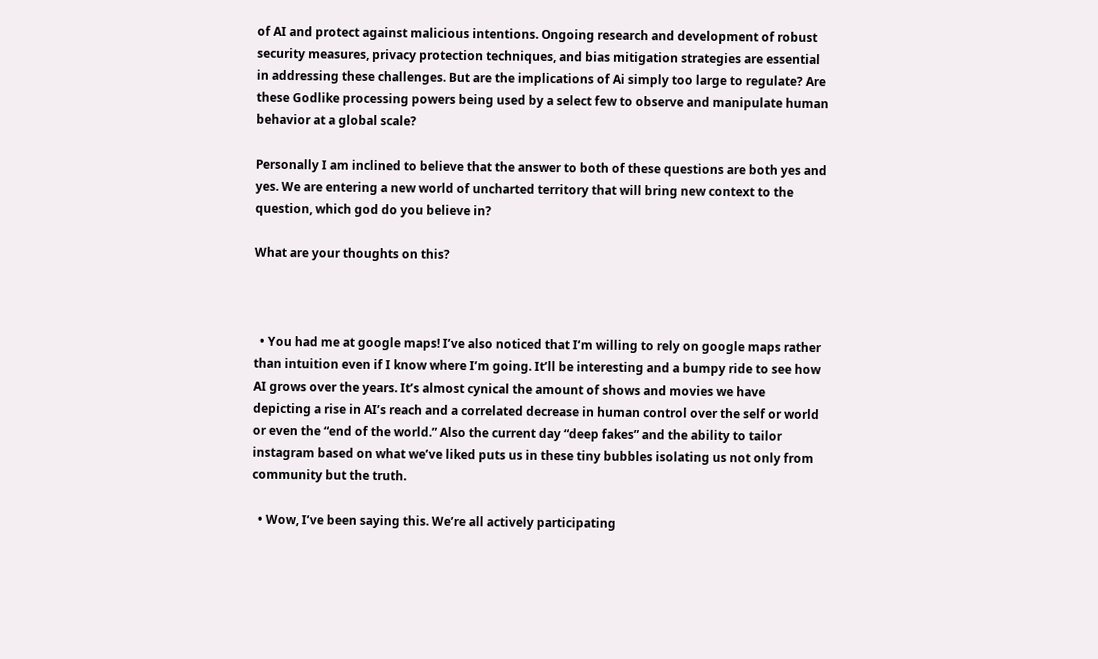of AI and protect against malicious intentions. Ongoing research and development of robust security measures, privacy protection techniques, and bias mitigation strategies are essential in addressing these challenges. But are the implications of Ai simply too large to regulate? Are these Godlike processing powers being used by a select few to observe and manipulate human behavior at a global scale?

Personally I am inclined to believe that the answer to both of these questions are both yes and yes. We are entering a new world of uncharted territory that will bring new context to the question, which god do you believe in?

What are your thoughts on this?



  • You had me at google maps! I’ve also noticed that I’m willing to rely on google maps rather than intuition even if I know where I’m going. It’ll be interesting and a bumpy ride to see how AI grows over the years. It’s almost cynical the amount of shows and movies we have depicting a rise in AI’s reach and a correlated decrease in human control over the self or world or even the “end of the world.” Also the current day “deep fakes” and the ability to tailor instagram based on what we’ve liked puts us in these tiny bubbles isolating us not only from community but the truth.

  • Wow, I’ve been saying this. We’re all actively participating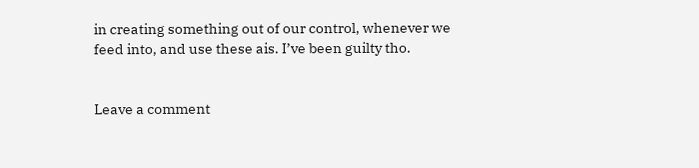in creating something out of our control, whenever we feed into, and use these ais. I’ve been guilty tho.


Leave a comment